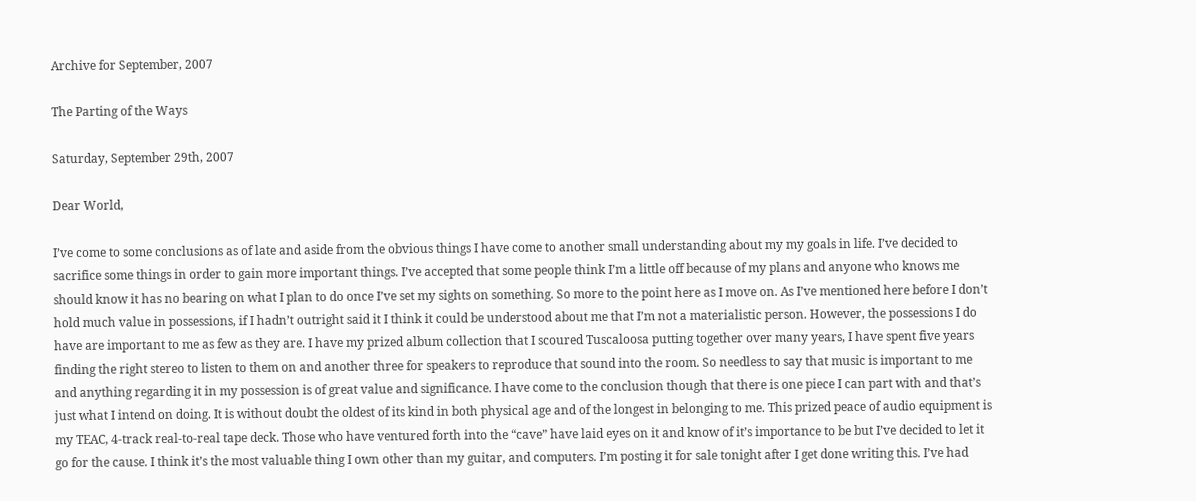Archive for September, 2007

The Parting of the Ways

Saturday, September 29th, 2007

Dear World,

I’ve come to some conclusions as of late and aside from the obvious things I have come to another small understanding about my my goals in life. I’ve decided to sacrifice some things in order to gain more important things. I’ve accepted that some people think I’m a little off because of my plans and anyone who knows me should know it has no bearing on what I plan to do once I’ve set my sights on something. So more to the point here as I move on. As I’ve mentioned here before I don’t hold much value in possessions, if I hadn’t outright said it I think it could be understood about me that I’m not a materialistic person. However, the possessions I do have are important to me as few as they are. I have my prized album collection that I scoured Tuscaloosa putting together over many years, I have spent five years finding the right stereo to listen to them on and another three for speakers to reproduce that sound into the room. So needless to say that music is important to me and anything regarding it in my possession is of great value and significance. I have come to the conclusion though that there is one piece I can part with and that’s just what I intend on doing. It is without doubt the oldest of its kind in both physical age and of the longest in belonging to me. This prized peace of audio equipment is my TEAC, 4-track real-to-real tape deck. Those who have ventured forth into the “cave” have laid eyes on it and know of it’s importance to be but I’ve decided to let it go for the cause. I think it’s the most valuable thing I own other than my guitar, and computers. I’m posting it for sale tonight after I get done writing this. I’ve had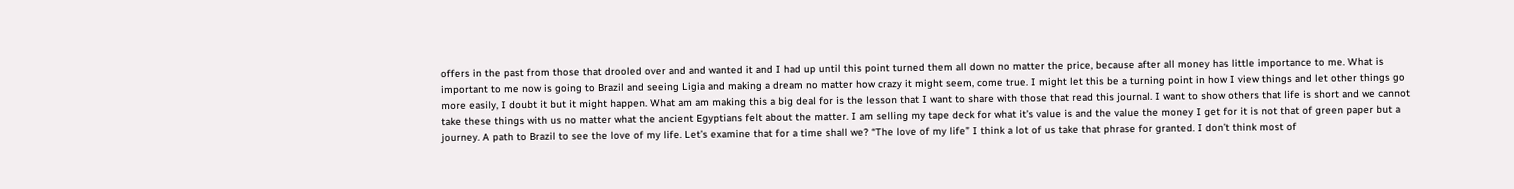offers in the past from those that drooled over and and wanted it and I had up until this point turned them all down no matter the price, because after all money has little importance to me. What is important to me now is going to Brazil and seeing Ligia and making a dream no matter how crazy it might seem, come true. I might let this be a turning point in how I view things and let other things go more easily, I doubt it but it might happen. What am am making this a big deal for is the lesson that I want to share with those that read this journal. I want to show others that life is short and we cannot take these things with us no matter what the ancient Egyptians felt about the matter. I am selling my tape deck for what it’s value is and the value the money I get for it is not that of green paper but a journey. A path to Brazil to see the love of my life. Let’s examine that for a time shall we? “The love of my life” I think a lot of us take that phrase for granted. I don’t think most of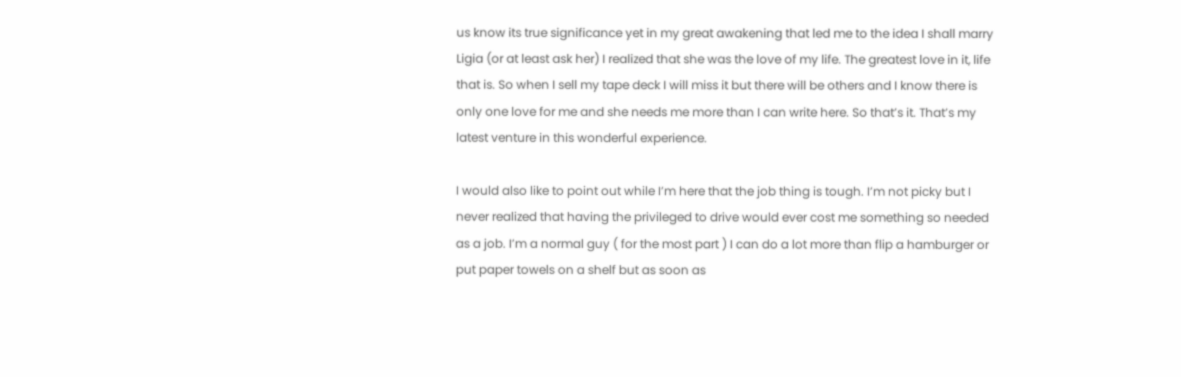us know its true significance yet in my great awakening that led me to the idea I shall marry Ligia (or at least ask her) I realized that she was the love of my life. The greatest love in it, life that is. So when I sell my tape deck I will miss it but there will be others and I know there is only one love for me and she needs me more than I can write here. So that’s it. That’s my latest venture in this wonderful experience.

I would also like to point out while I’m here that the job thing is tough. I’m not picky but I never realized that having the privileged to drive would ever cost me something so needed as a job. I’m a normal guy ( for the most part ) I can do a lot more than flip a hamburger or put paper towels on a shelf but as soon as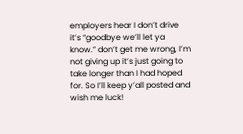employers hear I don’t drive it’s “goodbye we’ll let ya know.” don’t get me wrong, I’m not giving up it’s just going to take longer than I had hoped for. So I’ll keep y’all posted and wish me luck!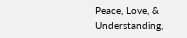Peace, Love, & Understanding,